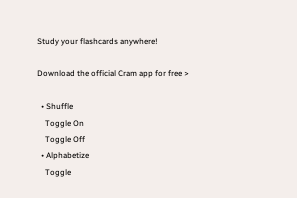Study your flashcards anywhere!

Download the official Cram app for free >

  • Shuffle
    Toggle On
    Toggle Off
  • Alphabetize
    Toggle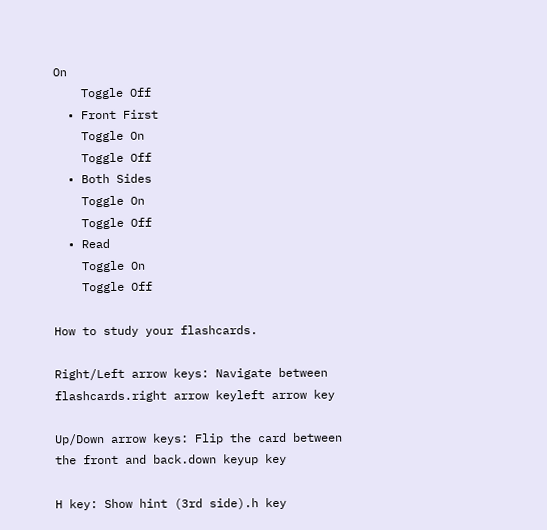On
    Toggle Off
  • Front First
    Toggle On
    Toggle Off
  • Both Sides
    Toggle On
    Toggle Off
  • Read
    Toggle On
    Toggle Off

How to study your flashcards.

Right/Left arrow keys: Navigate between flashcards.right arrow keyleft arrow key

Up/Down arrow keys: Flip the card between the front and back.down keyup key

H key: Show hint (3rd side).h key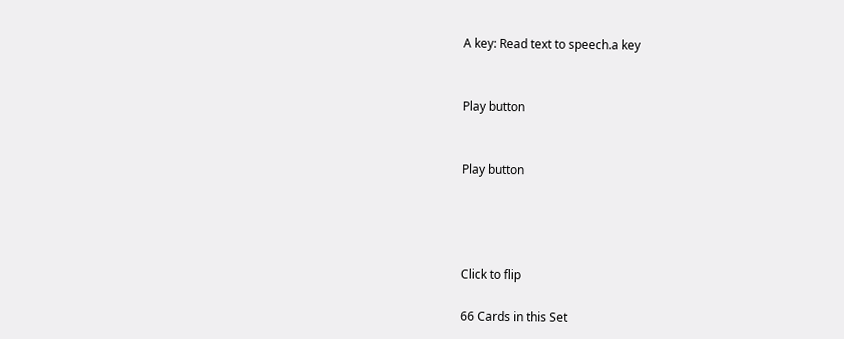A key: Read text to speech.a key


Play button


Play button




Click to flip

66 Cards in this Set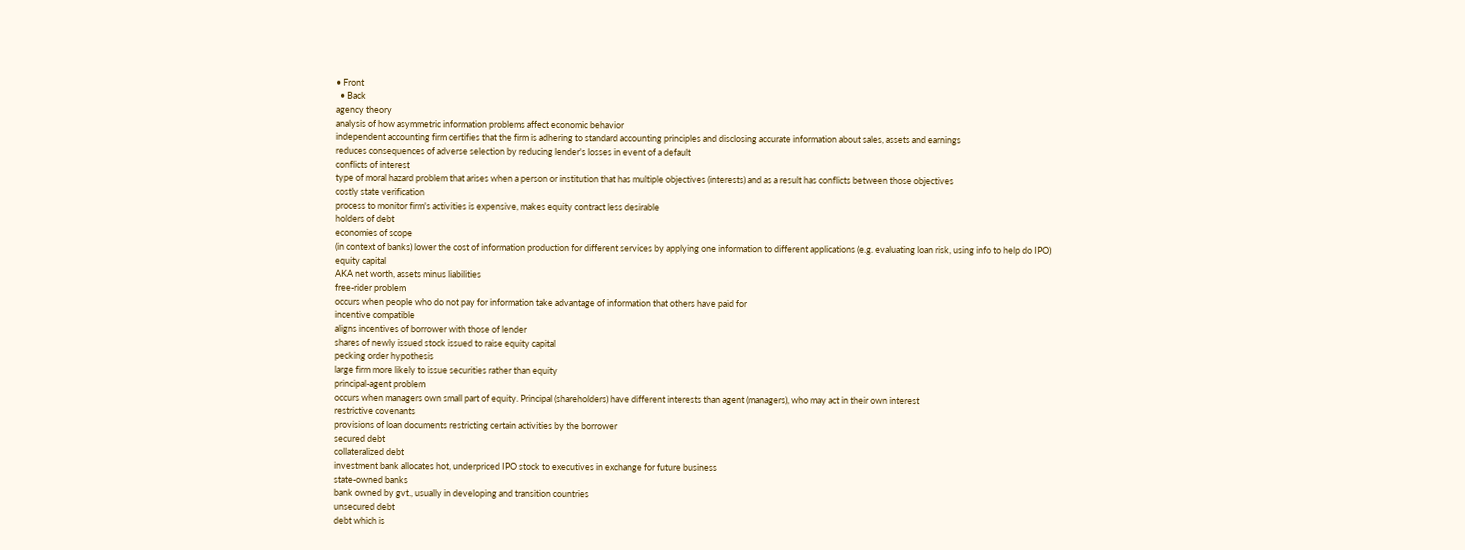• Front
  • Back
agency theory
analysis of how asymmetric information problems affect economic behavior
independent accounting firm certifies that the firm is adhering to standard accounting principles and disclosing accurate information about sales, assets and earnings
reduces consequences of adverse selection by reducing lender's losses in event of a default
conflicts of interest
type of moral hazard problem that arises when a person or institution that has multiple objectives (interests) and as a result has conflicts between those objectives
costly state verification
process to monitor firm's activities is expensive, makes equity contract less desirable
holders of debt
economies of scope
(in context of banks) lower the cost of information production for different services by applying one information to different applications (e.g. evaluating loan risk, using info to help do IPO)
equity capital
AKA net worth, assets minus liabilities
free-rider problem
occurs when people who do not pay for information take advantage of information that others have paid for
incentive compatible
aligns incentives of borrower with those of lender
shares of newly issued stock issued to raise equity capital
pecking order hypothesis
large firm more likely to issue securities rather than equity
principal-agent problem
occurs when managers own small part of equity. Principal (shareholders) have different interests than agent (managers), who may act in their own interest
restrictive covenants
provisions of loan documents restricting certain activities by the borrower
secured debt
collateralized debt
investment bank allocates hot, underpriced IPO stock to executives in exchange for future business
state-owned banks
bank owned by gvt., usually in developing and transition countries
unsecured debt
debt which is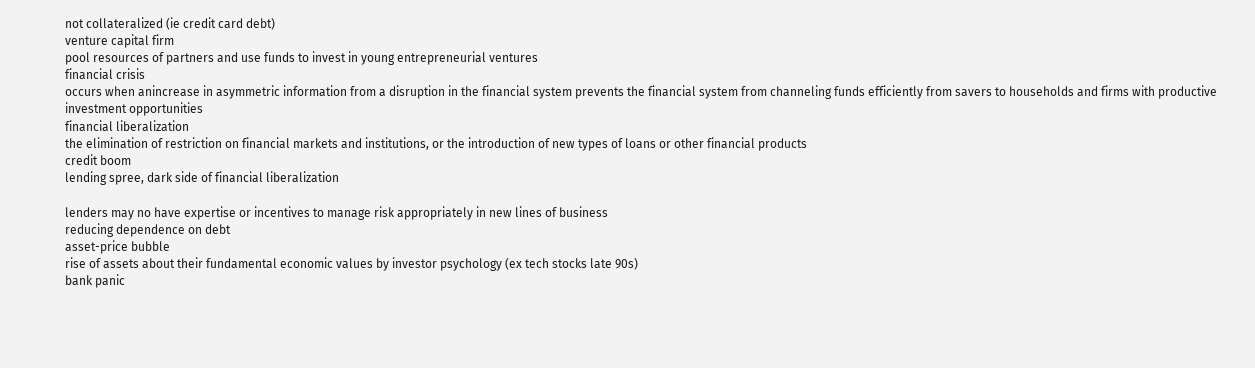not collateralized (ie credit card debt)
venture capital firm
pool resources of partners and use funds to invest in young entrepreneurial ventures
financial crisis
occurs when anincrease in asymmetric information from a disruption in the financial system prevents the financial system from channeling funds efficiently from savers to households and firms with productive investment opportunities
financial liberalization
the elimination of restriction on financial markets and institutions, or the introduction of new types of loans or other financial products
credit boom
lending spree, dark side of financial liberalization

lenders may no have expertise or incentives to manage risk appropriately in new lines of business
reducing dependence on debt
asset-price bubble
rise of assets about their fundamental economic values by investor psychology (ex tech stocks late 90s)
bank panic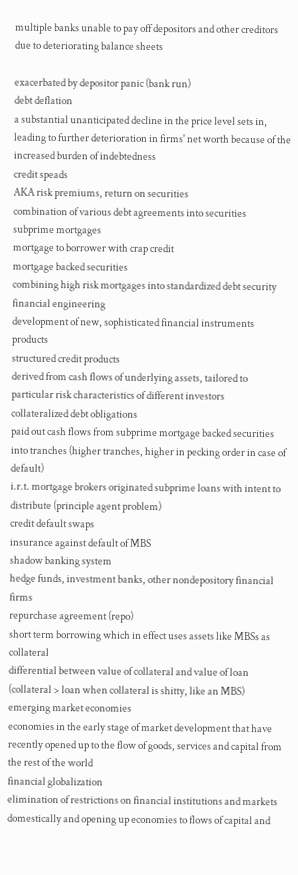multiple banks unable to pay off depositors and other creditors due to deteriorating balance sheets

exacerbated by depositor panic (bank run)
debt deflation
a substantial unanticipated decline in the price level sets in, leading to further deterioration in firms' net worth because of the increased burden of indebtedness
credit speads
AKA risk premiums, return on securities
combination of various debt agreements into securities
subprime mortgages
mortgage to borrower with crap credit
mortgage backed securities
combining high risk mortgages into standardized debt security
financial engineering
development of new, sophisticated financial instruments products
structured credit products
derived from cash flows of underlying assets, tailored to particular risk characteristics of different investors
collateralized debt obligations
paid out cash flows from subprime mortgage backed securities into tranches (higher tranches, higher in pecking order in case of default)
i.r.t. mortgage brokers originated subprime loans with intent to distribute (principle agent problem)
credit default swaps
insurance against default of MBS
shadow banking system
hedge funds, investment banks, other nondepository financial firms
repurchase agreement (repo)
short term borrowing which in effect uses assets like MBSs as collateral
differential between value of collateral and value of loan (collateral > loan when collateral is shitty, like an MBS)
emerging market economies
economies in the early stage of market development that have recently opened up to the flow of goods, services and capital from the rest of the world
financial globalization
elimination of restrictions on financial institutions and markets domestically and opening up economies to flows of capital and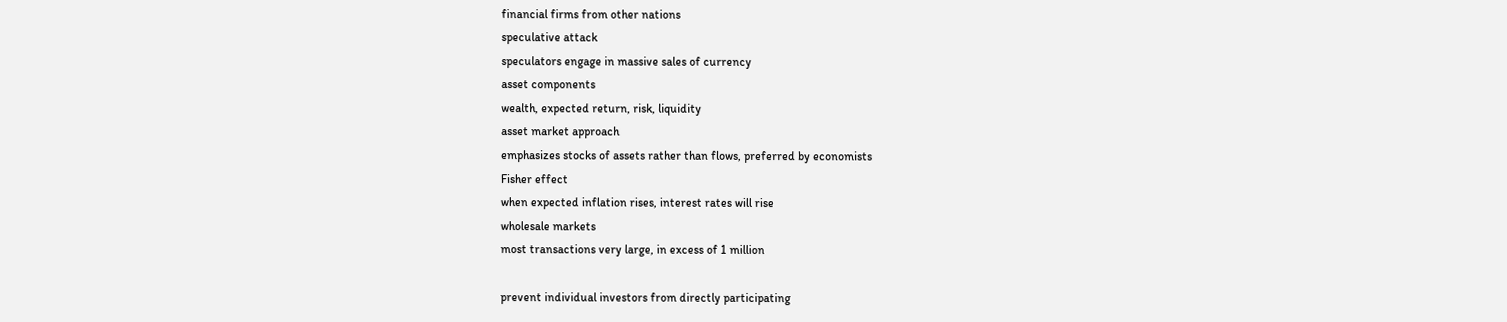financial firms from other nations
speculative attack
speculators engage in massive sales of currency
asset components
wealth, expected return, risk, liquidity
asset market approach
emphasizes stocks of assets rather than flows, preferred by economists
Fisher effect
when expected inflation rises, interest rates will rise
wholesale markets
most transactions very large, in excess of 1 million

prevent individual investors from directly participating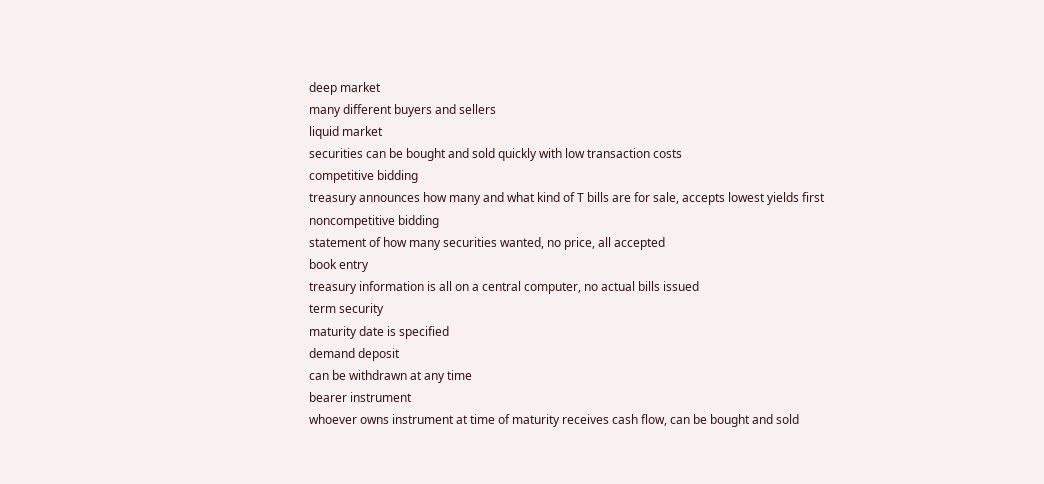deep market
many different buyers and sellers
liquid market
securities can be bought and sold quickly with low transaction costs
competitive bidding
treasury announces how many and what kind of T bills are for sale, accepts lowest yields first
noncompetitive bidding
statement of how many securities wanted, no price, all accepted
book entry
treasury information is all on a central computer, no actual bills issued
term security
maturity date is specified
demand deposit
can be withdrawn at any time
bearer instrument
whoever owns instrument at time of maturity receives cash flow, can be bought and sold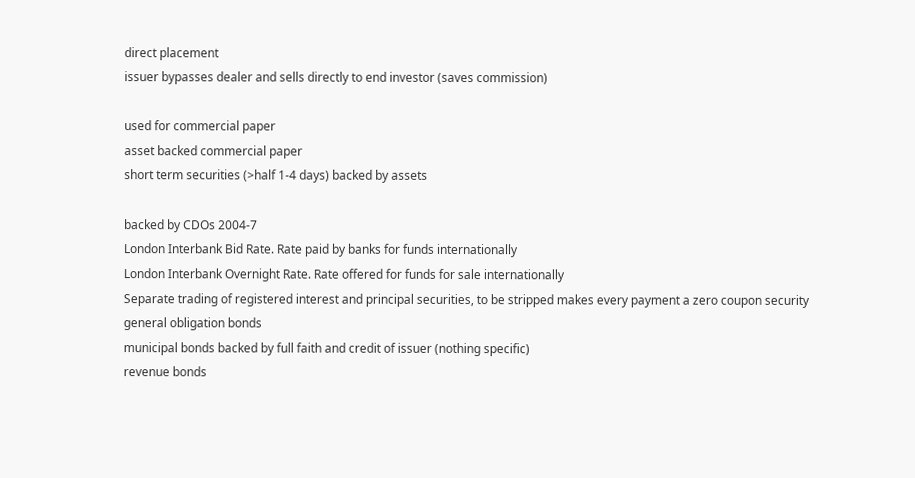direct placement
issuer bypasses dealer and sells directly to end investor (saves commission)

used for commercial paper
asset backed commercial paper
short term securities (>half 1-4 days) backed by assets

backed by CDOs 2004-7
London Interbank Bid Rate. Rate paid by banks for funds internationally
London Interbank Overnight Rate. Rate offered for funds for sale internationally
Separate trading of registered interest and principal securities, to be stripped makes every payment a zero coupon security
general obligation bonds
municipal bonds backed by full faith and credit of issuer (nothing specific)
revenue bonds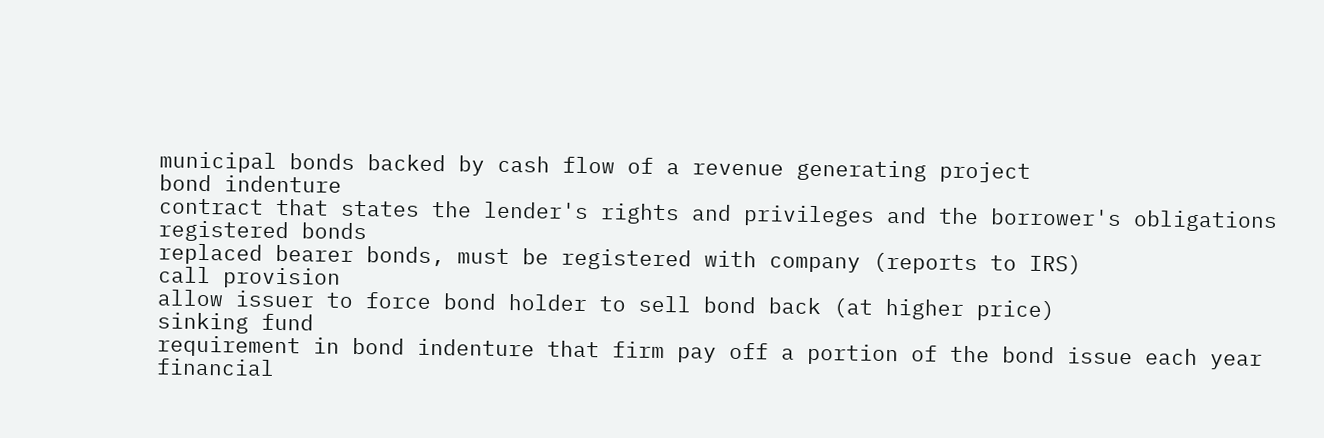municipal bonds backed by cash flow of a revenue generating project
bond indenture
contract that states the lender's rights and privileges and the borrower's obligations
registered bonds
replaced bearer bonds, must be registered with company (reports to IRS)
call provision
allow issuer to force bond holder to sell bond back (at higher price)
sinking fund
requirement in bond indenture that firm pay off a portion of the bond issue each year
financial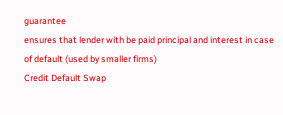guarantee
ensures that lender with be paid principal and interest in case of default (used by smaller firms)
Credit Default Swap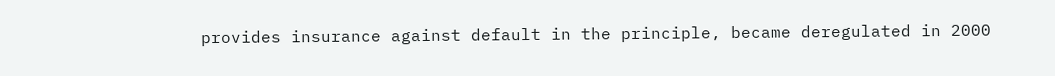provides insurance against default in the principle, became deregulated in 2000